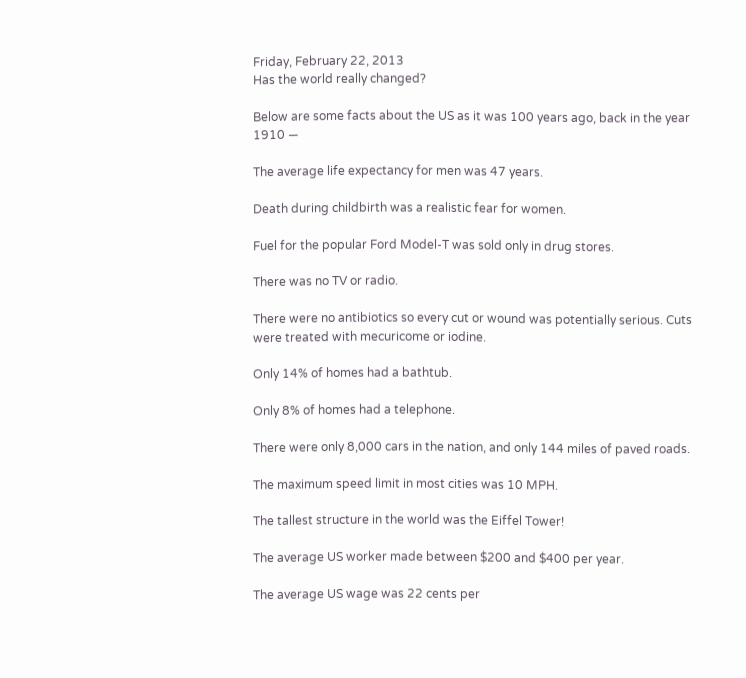Friday, February 22, 2013
Has the world really changed?

Below are some facts about the US as it was 100 years ago, back in the year 1910 —

The average life expectancy for men was 47 years.

Death during childbirth was a realistic fear for women.

Fuel for the popular Ford Model-T was sold only in drug stores.

There was no TV or radio.

There were no antibiotics so every cut or wound was potentially serious. Cuts were treated with mecuricome or iodine.

Only 14% of homes had a bathtub.

Only 8% of homes had a telephone.

There were only 8,000 cars in the nation, and only 144 miles of paved roads.

The maximum speed limit in most cities was 10 MPH.

The tallest structure in the world was the Eiffel Tower!

The average US worker made between $200 and $400 per year.

The average US wage was 22 cents per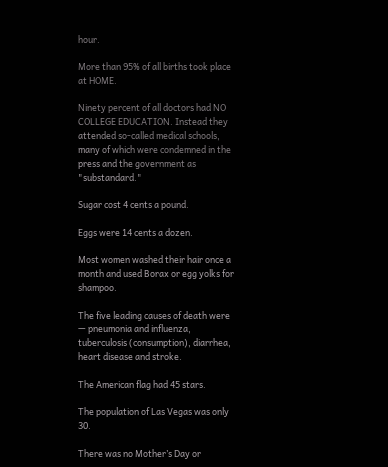hour.

More than 95% of all births took place at HOME.

Ninety percent of all doctors had NO COLLEGE EDUCATION. Instead they attended so-called medical schools, many of which were condemned in the press and the government as "substandard."

Sugar cost 4 cents a pound.

Eggs were 14 cents a dozen.

Most women washed their hair once a month and used Borax or egg yolks for shampoo.

The five leading causes of death were — pneumonia and influenza, tuberculosis (consumption), diarrhea, heart disease and stroke.

The American flag had 45 stars.

The population of Las Vegas was only 30.

There was no Mother’s Day or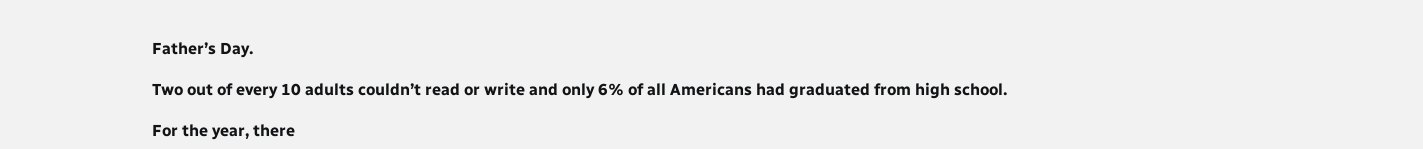Father’s Day.

Two out of every 10 adults couldn’t read or write and only 6% of all Americans had graduated from high school.

For the year, there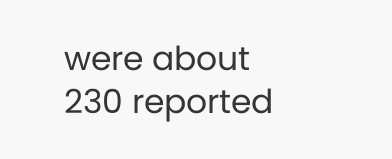were about 230 reported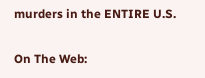murders in the ENTIRE U.S.

On The Web: